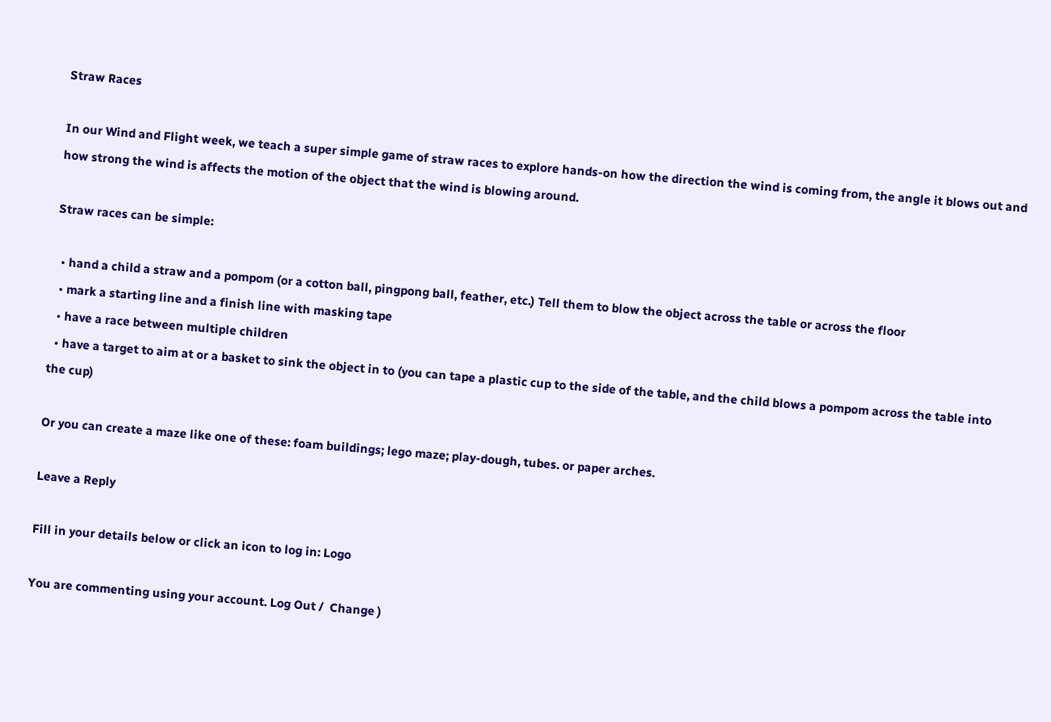Straw Races

In our Wind and Flight week, we teach a super simple game of straw races to explore hands-on how the direction the wind is coming from, the angle it blows out and how strong the wind is affects the motion of the object that the wind is blowing around.

Straw races can be simple:

  • hand a child a straw and a pompom (or a cotton ball, pingpong ball, feather, etc.) Tell them to blow the object across the table or across the floor
  • mark a starting line and a finish line with masking tape
  • have a race between multiple children
  • have a target to aim at or a basket to sink the object in to (you can tape a plastic cup to the side of the table, and the child blows a pompom across the table into the cup)

Or you can create a maze like one of these: foam buildings; lego maze; play-dough, tubes. or paper arches.

Leave a Reply

Fill in your details below or click an icon to log in: Logo

You are commenting using your account. Log Out /  Change )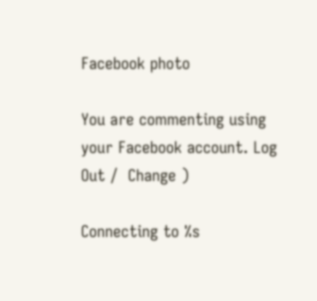Facebook photo

You are commenting using your Facebook account. Log Out /  Change )

Connecting to %s